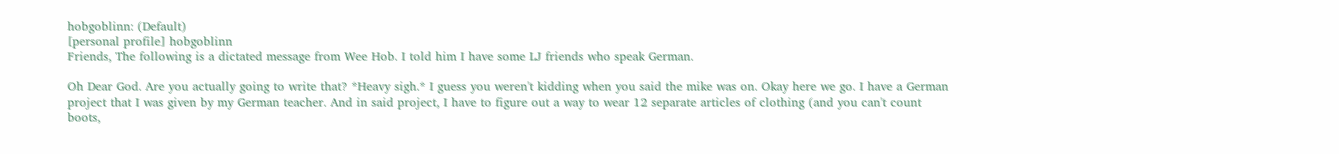hobgoblinn: (Default)
[personal profile] hobgoblinn
Friends, The following is a dictated message from Wee Hob. I told him I have some LJ friends who speak German.

Oh Dear God. Are you actually going to write that? *Heavy sigh.* I guess you weren't kidding when you said the mike was on. Okay here we go. I have a German project that I was given by my German teacher. And in said project, I have to figure out a way to wear 12 separate articles of clothing (and you can't count boots,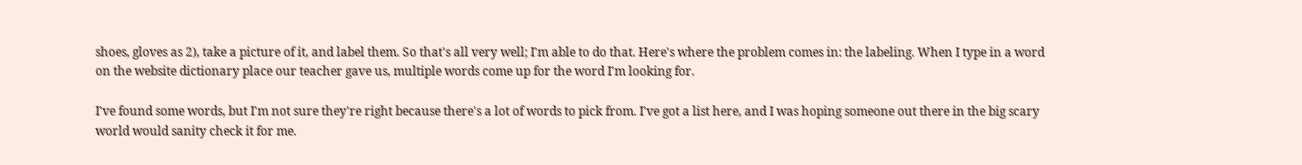shoes, gloves as 2), take a picture of it, and label them. So that's all very well; I'm able to do that. Here's where the problem comes in: the labeling. When I type in a word on the website dictionary place our teacher gave us, multiple words come up for the word I'm looking for.

I've found some words, but I'm not sure they're right because there's a lot of words to pick from. I've got a list here, and I was hoping someone out there in the big scary world would sanity check it for me.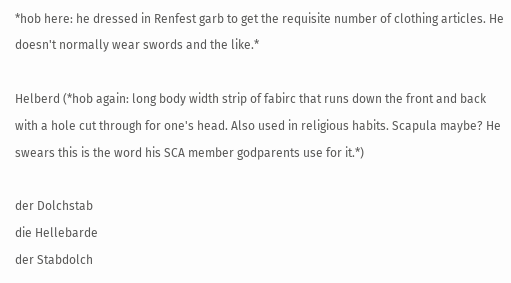*hob here: he dressed in Renfest garb to get the requisite number of clothing articles. He doesn't normally wear swords and the like.*

Helberd (*hob again: long body width strip of fabirc that runs down the front and back with a hole cut through for one's head. Also used in religious habits. Scapula maybe? He swears this is the word his SCA member godparents use for it.*)

der Dolchstab
die Hellebarde
der Stabdolch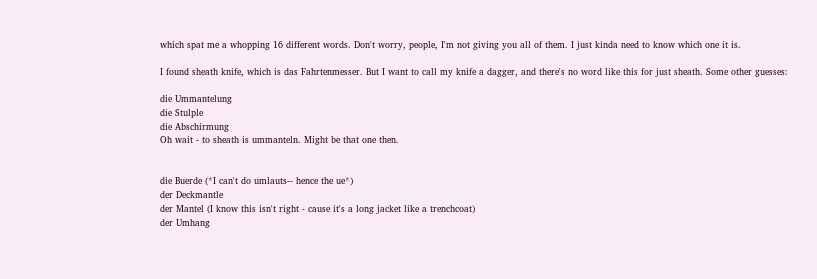which spat me a whopping 16 different words. Don't worry, people, I'm not giving you all of them. I just kinda need to know which one it is.

I found sheath knife, which is das Fahrtenmesser. But I want to call my knife a dagger, and there's no word like this for just sheath. Some other guesses:

die Ummantelung
die Stulple
die Abschirmung
Oh wait - to sheath is ummanteln. Might be that one then.


die Buerde (*I can't do umlauts-- hence the ue*)
der Deckmantle
der Mantel (I know this isn't right - cause it's a long jacket like a trenchcoat)
der Umhang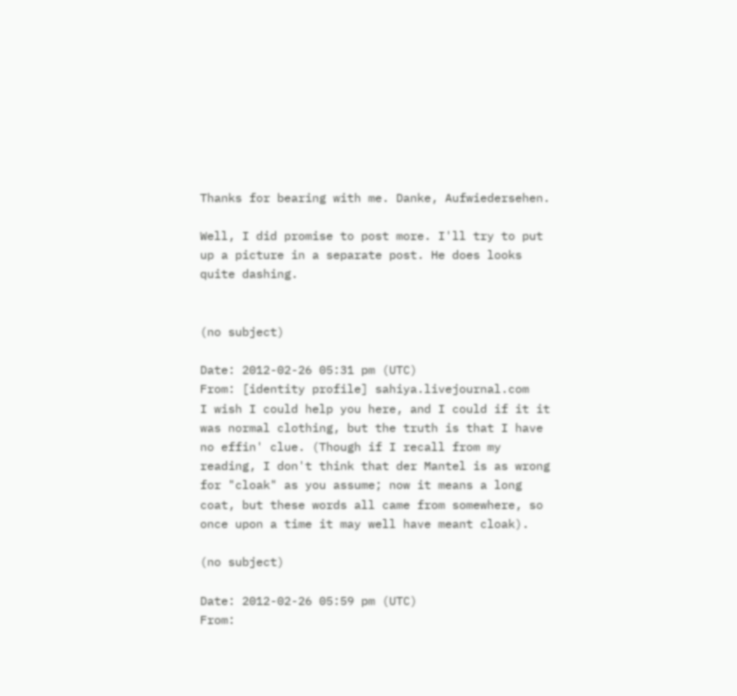Thanks for bearing with me. Danke, Aufwiedersehen.

Well, I did promise to post more. I'll try to put up a picture in a separate post. He does looks quite dashing.


(no subject)

Date: 2012-02-26 05:31 pm (UTC)
From: [identity profile] sahiya.livejournal.com
I wish I could help you here, and I could if it it was normal clothing, but the truth is that I have no effin' clue. (Though if I recall from my reading, I don't think that der Mantel is as wrong for "cloak" as you assume; now it means a long coat, but these words all came from somewhere, so once upon a time it may well have meant cloak).

(no subject)

Date: 2012-02-26 05:59 pm (UTC)
From: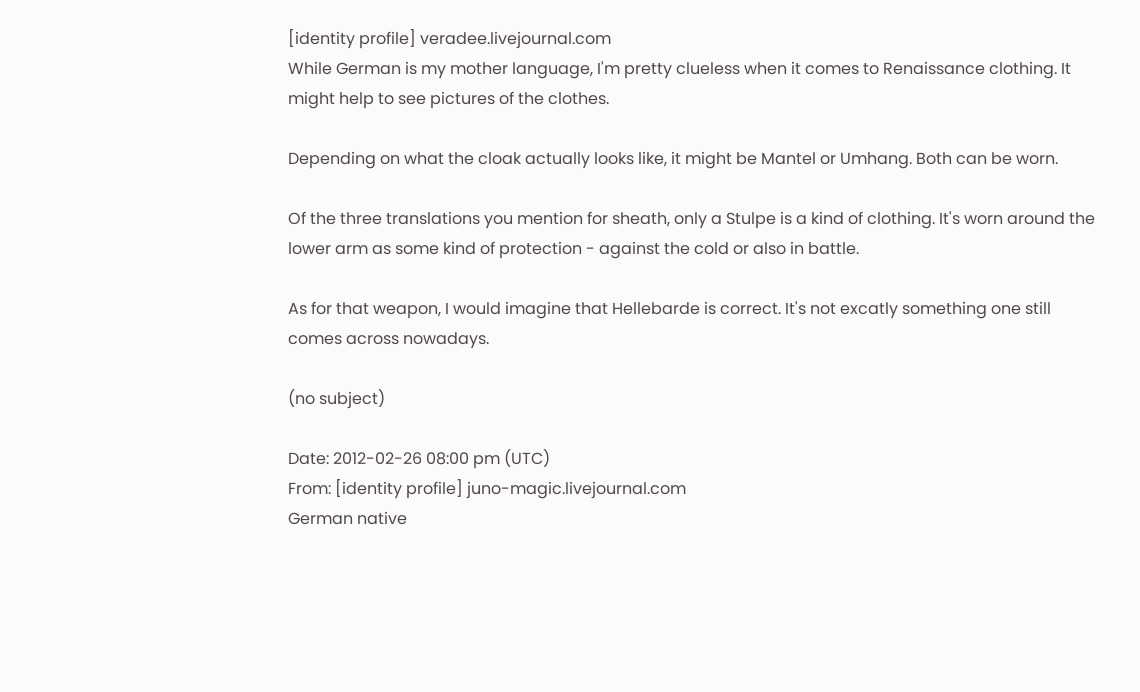[identity profile] veradee.livejournal.com
While German is my mother language, I'm pretty clueless when it comes to Renaissance clothing. It might help to see pictures of the clothes.

Depending on what the cloak actually looks like, it might be Mantel or Umhang. Both can be worn.

Of the three translations you mention for sheath, only a Stulpe is a kind of clothing. It's worn around the lower arm as some kind of protection - against the cold or also in battle.

As for that weapon, I would imagine that Hellebarde is correct. It's not excatly something one still comes across nowadays.

(no subject)

Date: 2012-02-26 08:00 pm (UTC)
From: [identity profile] juno-magic.livejournal.com
German native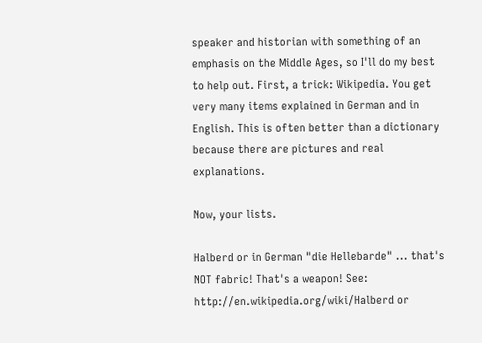speaker and historian with something of an emphasis on the Middle Ages, so I'll do my best to help out. First, a trick: Wikipedia. You get very many items explained in German and in English. This is often better than a dictionary because there are pictures and real explanations.

Now, your lists.

Halberd or in German "die Hellebarde" ... that's NOT fabric! That's a weapon! See: http://en.wikipedia.org/wiki/Halberd or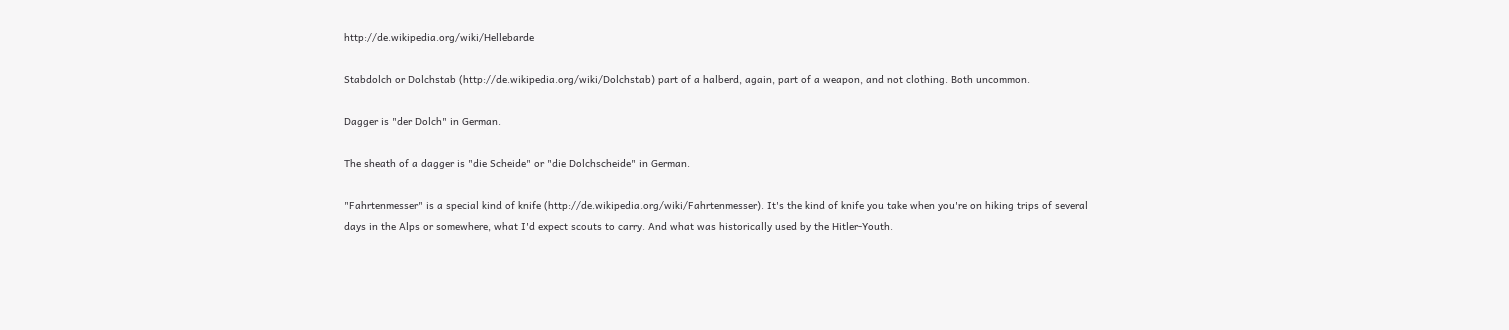http://de.wikipedia.org/wiki/Hellebarde

Stabdolch or Dolchstab (http://de.wikipedia.org/wiki/Dolchstab) part of a halberd, again, part of a weapon, and not clothing. Both uncommon.

Dagger is "der Dolch" in German.

The sheath of a dagger is "die Scheide" or "die Dolchscheide" in German.

"Fahrtenmesser" is a special kind of knife (http://de.wikipedia.org/wiki/Fahrtenmesser). It's the kind of knife you take when you're on hiking trips of several days in the Alps or somewhere, what I'd expect scouts to carry. And what was historically used by the Hitler-Youth.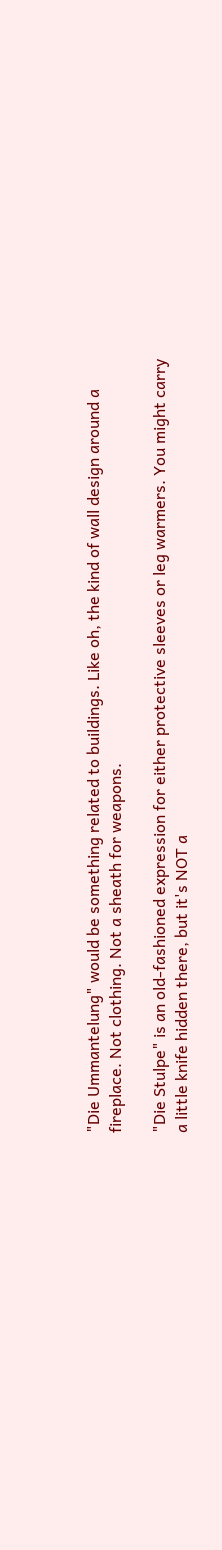"Die Ummantelung" would be something related to buildings. Like oh, the kind of wall design around a fireplace. Not clothing. Not a sheath for weapons.

"Die Stulpe" is an old-fashioned expression for either protective sleeves or leg warmers. You might carry a little knife hidden there, but it's NOT a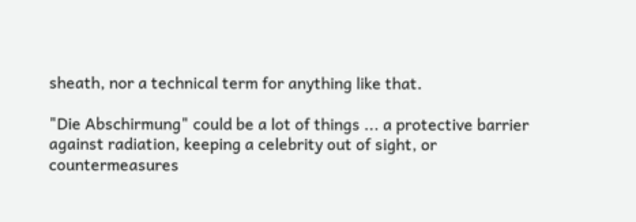sheath, nor a technical term for anything like that.

"Die Abschirmung" could be a lot of things ... a protective barrier against radiation, keeping a celebrity out of sight, or countermeasures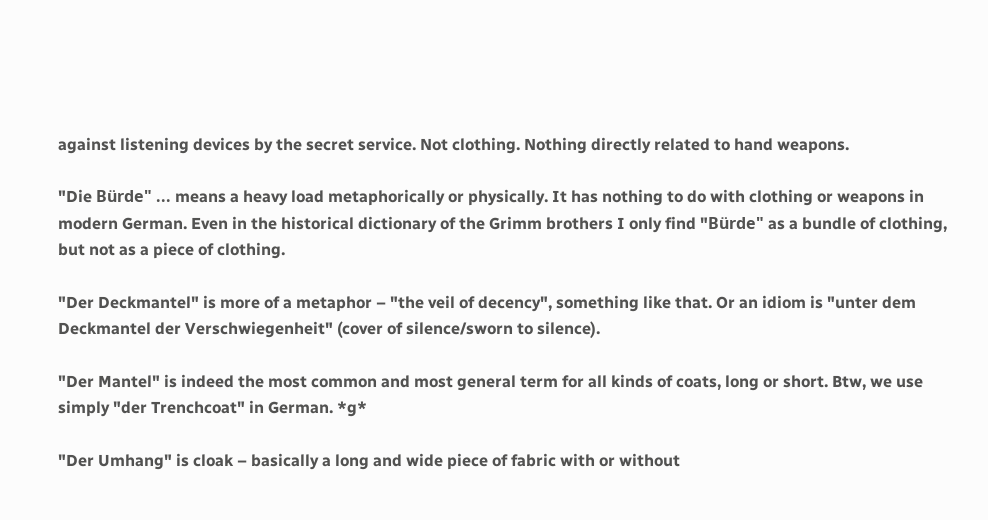against listening devices by the secret service. Not clothing. Nothing directly related to hand weapons.

"Die Bürde" ... means a heavy load metaphorically or physically. It has nothing to do with clothing or weapons in modern German. Even in the historical dictionary of the Grimm brothers I only find "Bürde" as a bundle of clothing, but not as a piece of clothing.

"Der Deckmantel" is more of a metaphor – "the veil of decency", something like that. Or an idiom is "unter dem Deckmantel der Verschwiegenheit" (cover of silence/sworn to silence).

"Der Mantel" is indeed the most common and most general term for all kinds of coats, long or short. Btw, we use simply "der Trenchcoat" in German. *g*

"Der Umhang" is cloak – basically a long and wide piece of fabric with or without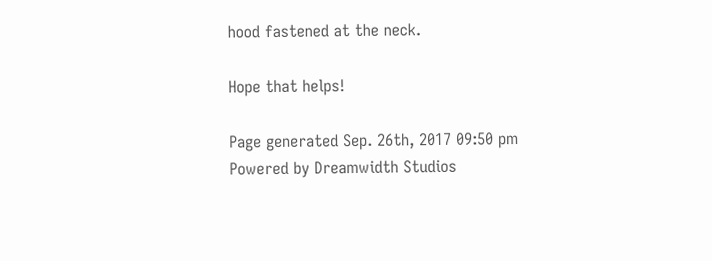hood fastened at the neck.

Hope that helps!

Page generated Sep. 26th, 2017 09:50 pm
Powered by Dreamwidth Studios